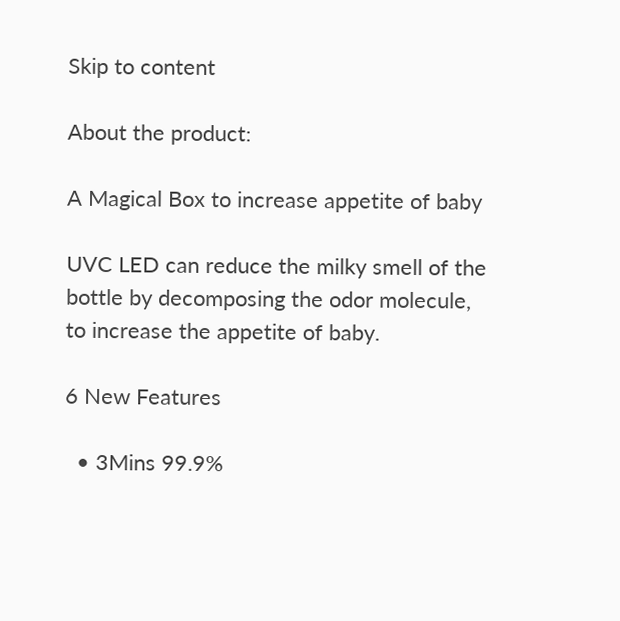Skip to content

About the product:

A Magical Box to increase appetite of baby

UVC LED can reduce the milky smell of the bottle by decomposing the odor molecule, to increase the appetite of baby.

6 New Features

  • 3Mins 99.9%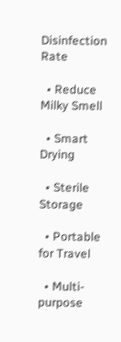Disinfection Rate

  • Reduce Milky Smell

  • Smart Drying

  • Sterile Storage

  • Portable for Travel

  • Multi-purpose